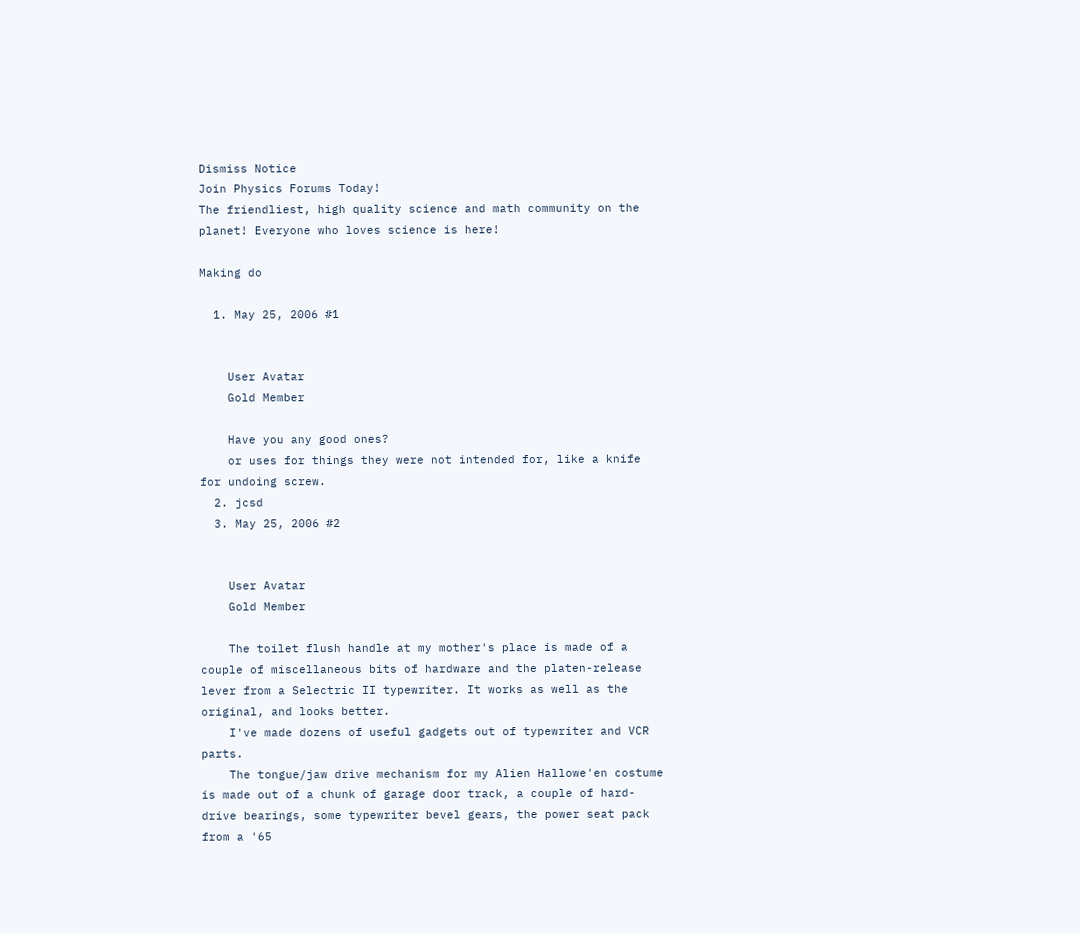Dismiss Notice
Join Physics Forums Today!
The friendliest, high quality science and math community on the planet! Everyone who loves science is here!

Making do

  1. May 25, 2006 #1


    User Avatar
    Gold Member

    Have you any good ones?
    or uses for things they were not intended for, like a knife for undoing screw.
  2. jcsd
  3. May 25, 2006 #2


    User Avatar
    Gold Member

    The toilet flush handle at my mother's place is made of a couple of miscellaneous bits of hardware and the platen-release lever from a Selectric II typewriter. It works as well as the original, and looks better.
    I've made dozens of useful gadgets out of typewriter and VCR parts.
    The tongue/jaw drive mechanism for my Alien Hallowe'en costume is made out of a chunk of garage door track, a couple of hard-drive bearings, some typewriter bevel gears, the power seat pack from a '65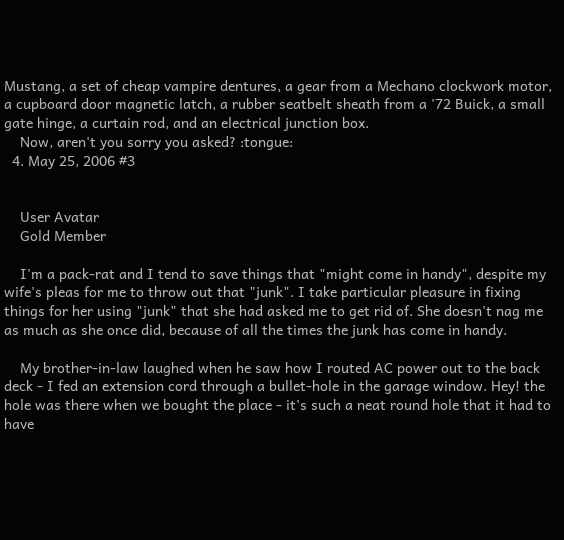Mustang, a set of cheap vampire dentures, a gear from a Mechano clockwork motor, a cupboard door magnetic latch, a rubber seatbelt sheath from a '72 Buick, a small gate hinge, a curtain rod, and an electrical junction box.
    Now, aren't you sorry you asked? :tongue:
  4. May 25, 2006 #3


    User Avatar
    Gold Member

    I'm a pack-rat and I tend to save things that "might come in handy", despite my wife's pleas for me to throw out that "junk". I take particular pleasure in fixing things for her using "junk" that she had asked me to get rid of. She doesn't nag me as much as she once did, because of all the times the junk has come in handy.

    My brother-in-law laughed when he saw how I routed AC power out to the back deck - I fed an extension cord through a bullet-hole in the garage window. Hey! the hole was there when we bought the place - it's such a neat round hole that it had to have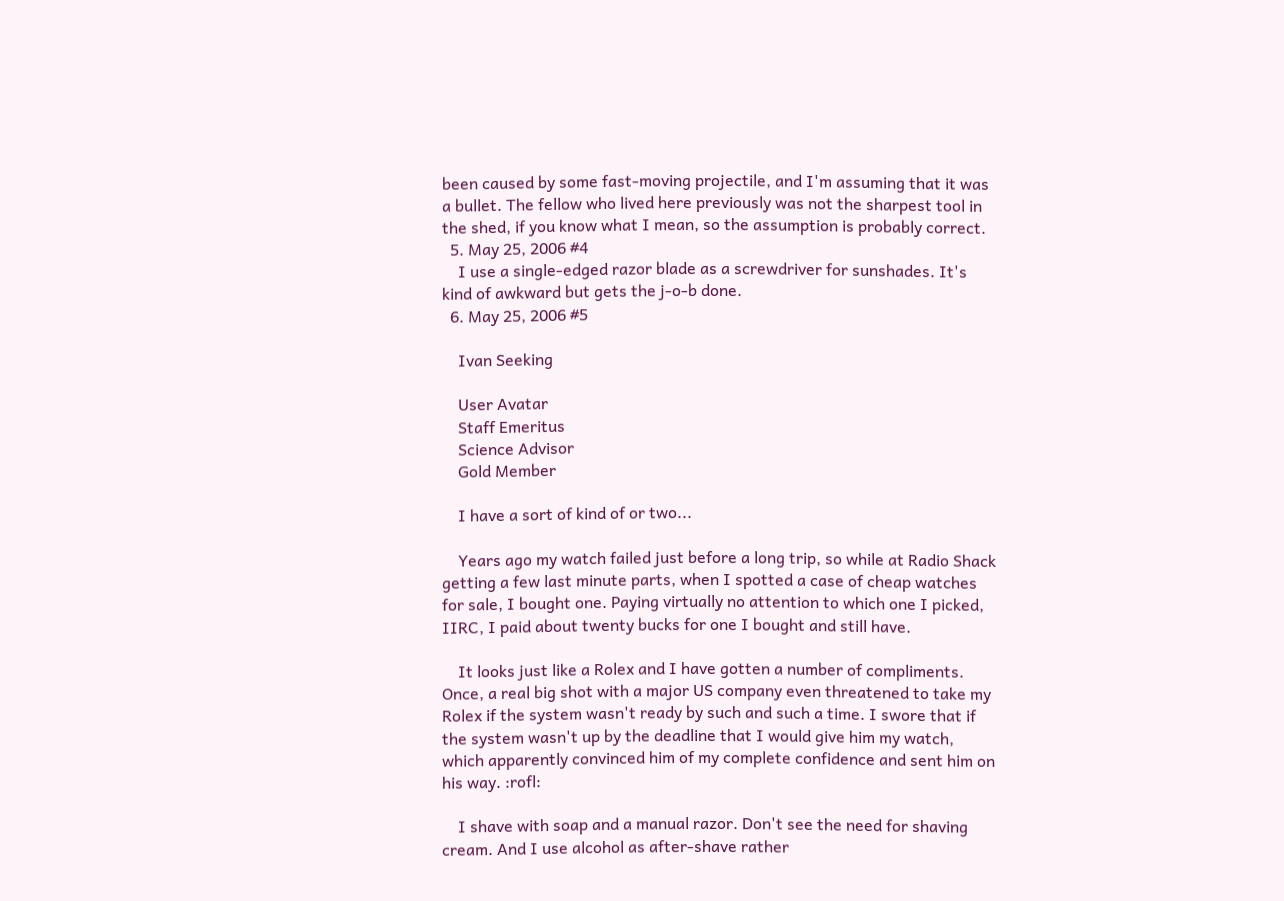been caused by some fast-moving projectile, and I'm assuming that it was a bullet. The fellow who lived here previously was not the sharpest tool in the shed, if you know what I mean, so the assumption is probably correct.
  5. May 25, 2006 #4
    I use a single-edged razor blade as a screwdriver for sunshades. It's kind of awkward but gets the j-o-b done.
  6. May 25, 2006 #5

    Ivan Seeking

    User Avatar
    Staff Emeritus
    Science Advisor
    Gold Member

    I have a sort of kind of or two...

    Years ago my watch failed just before a long trip, so while at Radio Shack getting a few last minute parts, when I spotted a case of cheap watches for sale, I bought one. Paying virtually no attention to which one I picked, IIRC, I paid about twenty bucks for one I bought and still have.

    It looks just like a Rolex and I have gotten a number of compliments. Once, a real big shot with a major US company even threatened to take my Rolex if the system wasn't ready by such and such a time. I swore that if the system wasn't up by the deadline that I would give him my watch, which apparently convinced him of my complete confidence and sent him on his way. :rofl:

    I shave with soap and a manual razor. Don't see the need for shaving cream. And I use alcohol as after-shave rather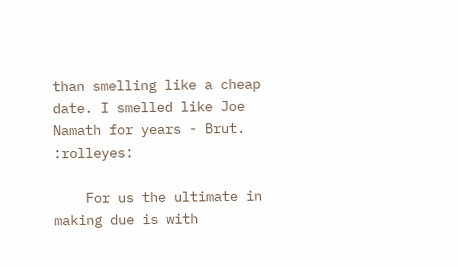than smelling like a cheap date. I smelled like Joe Namath for years - Brut. :rolleyes:

    For us the ultimate in making due is with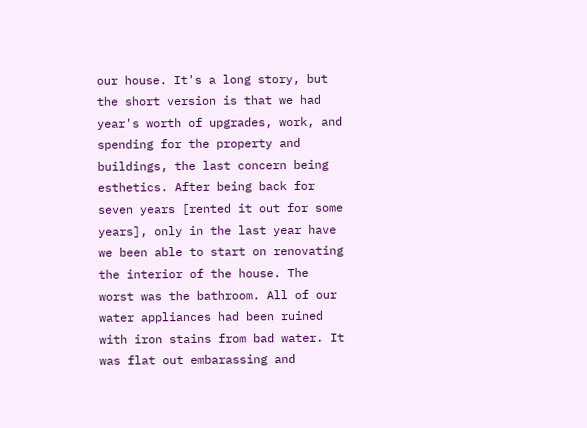our house. It's a long story, but the short version is that we had year's worth of upgrades, work, and spending for the property and buildings, the last concern being esthetics. After being back for seven years [rented it out for some years], only in the last year have we been able to start on renovating the interior of the house. The worst was the bathroom. All of our water appliances had been ruined with iron stains from bad water. It was flat out embarassing and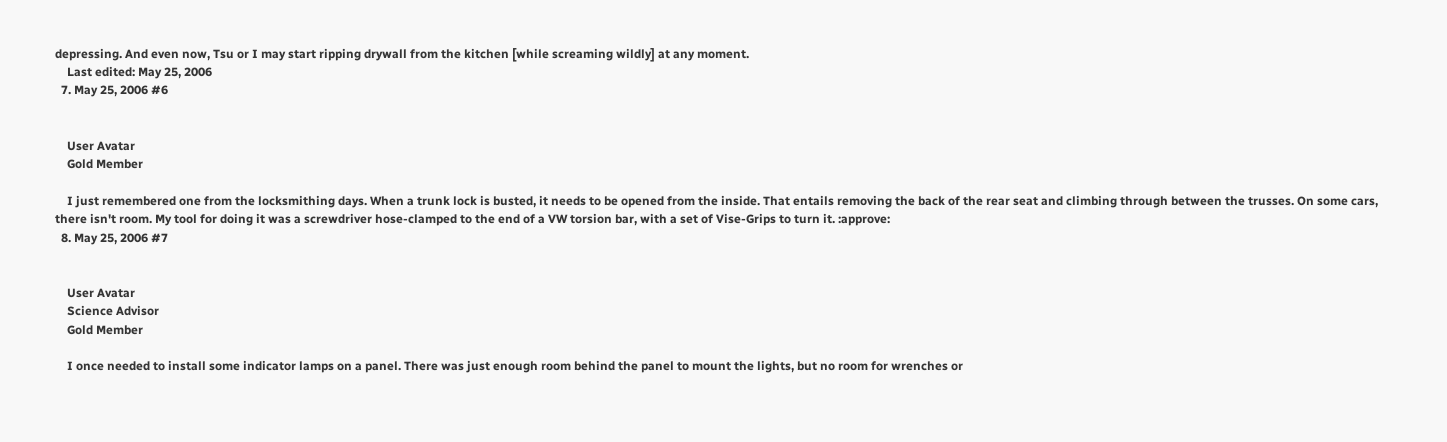depressing. And even now, Tsu or I may start ripping drywall from the kitchen [while screaming wildly] at any moment.
    Last edited: May 25, 2006
  7. May 25, 2006 #6


    User Avatar
    Gold Member

    I just remembered one from the locksmithing days. When a trunk lock is busted, it needs to be opened from the inside. That entails removing the back of the rear seat and climbing through between the trusses. On some cars, there isn't room. My tool for doing it was a screwdriver hose-clamped to the end of a VW torsion bar, with a set of Vise-Grips to turn it. :approve:
  8. May 25, 2006 #7


    User Avatar
    Science Advisor
    Gold Member

    I once needed to install some indicator lamps on a panel. There was just enough room behind the panel to mount the lights, but no room for wrenches or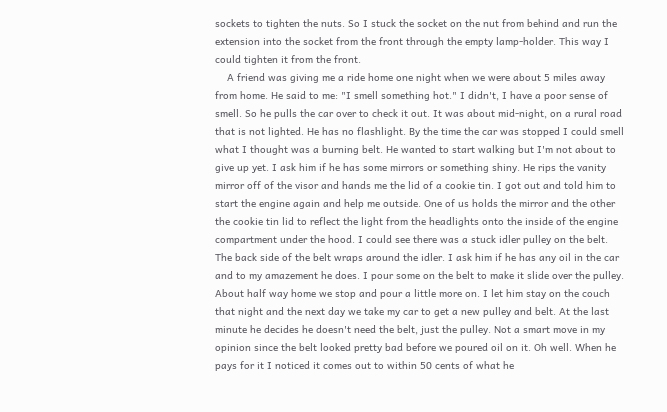sockets to tighten the nuts. So I stuck the socket on the nut from behind and run the extension into the socket from the front through the empty lamp-holder. This way I could tighten it from the front.
    A friend was giving me a ride home one night when we were about 5 miles away from home. He said to me: "I smell something hot." I didn't, I have a poor sense of smell. So he pulls the car over to check it out. It was about mid-night, on a rural road that is not lighted. He has no flashlight. By the time the car was stopped I could smell what I thought was a burning belt. He wanted to start walking but I'm not about to give up yet. I ask him if he has some mirrors or something shiny. He rips the vanity mirror off of the visor and hands me the lid of a cookie tin. I got out and told him to start the engine again and help me outside. One of us holds the mirror and the other the cookie tin lid to reflect the light from the headlights onto the inside of the engine compartment under the hood. I could see there was a stuck idler pulley on the belt. The back side of the belt wraps around the idler. I ask him if he has any oil in the car and to my amazement he does. I pour some on the belt to make it slide over the pulley. About half way home we stop and pour a little more on. I let him stay on the couch that night and the next day we take my car to get a new pulley and belt. At the last minute he decides he doesn't need the belt, just the pulley. Not a smart move in my opinion since the belt looked pretty bad before we poured oil on it. Oh well. When he pays for it I noticed it comes out to within 50 cents of what he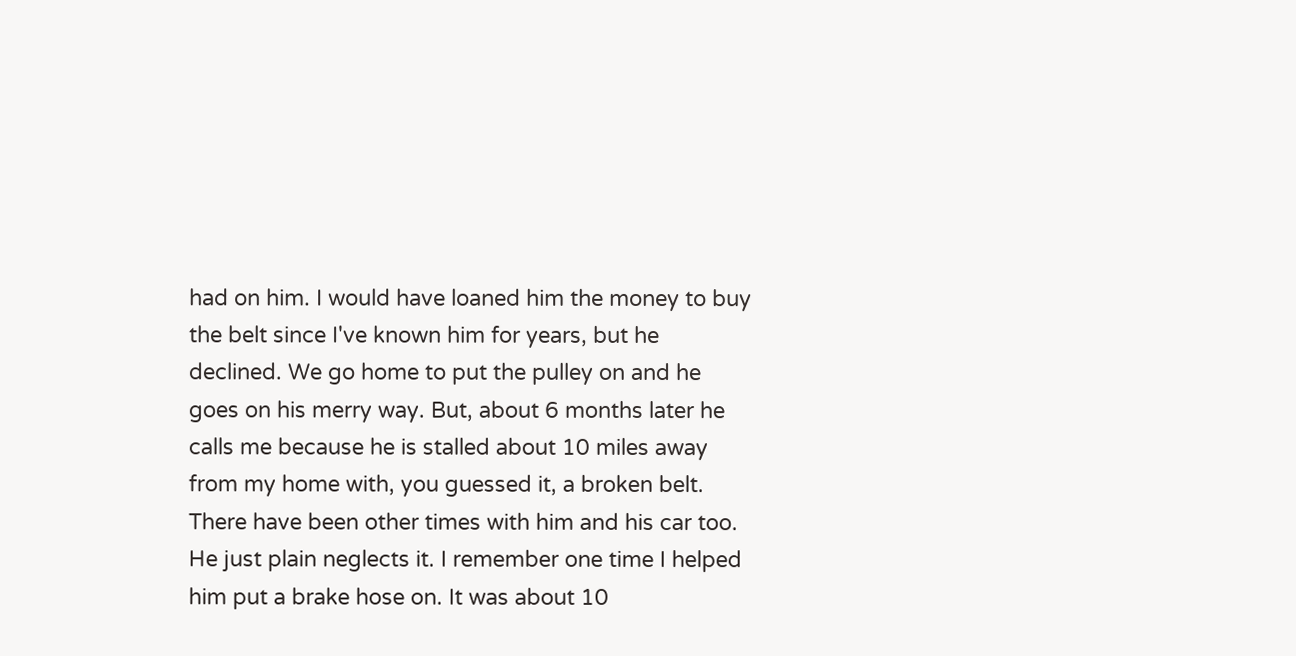had on him. I would have loaned him the money to buy the belt since I've known him for years, but he declined. We go home to put the pulley on and he goes on his merry way. But, about 6 months later he calls me because he is stalled about 10 miles away from my home with, you guessed it, a broken belt. There have been other times with him and his car too. He just plain neglects it. I remember one time I helped him put a brake hose on. It was about 10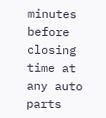minutes before closing time at any auto parts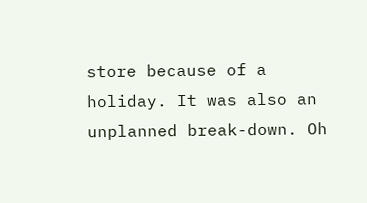store because of a holiday. It was also an unplanned break-down. Oh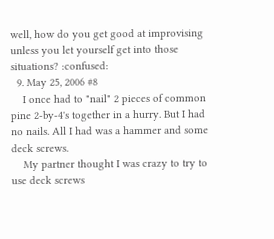well, how do you get good at improvising unless you let yourself get into those situations? :confused:
  9. May 25, 2006 #8
    I once had to "nail" 2 pieces of common pine 2-by-4's together in a hurry. But I had no nails. All I had was a hammer and some deck screws.
    My partner thought I was crazy to try to use deck screws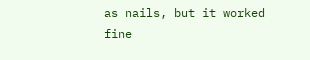as nails, but it worked fine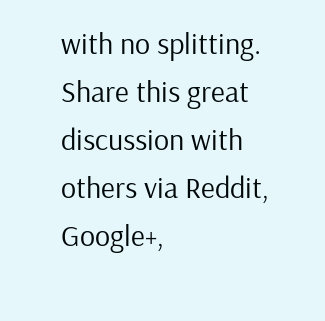with no splitting.
Share this great discussion with others via Reddit, Google+,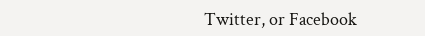Twitter, or Facebook